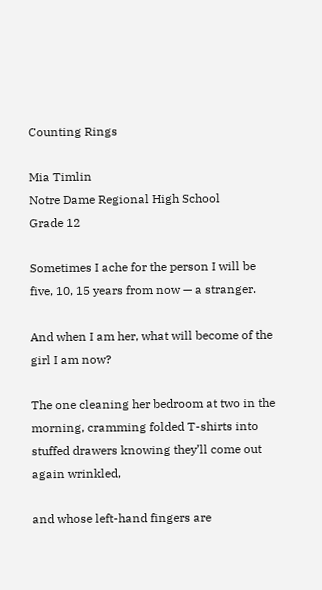Counting Rings

Mia Timlin
Notre Dame Regional High School
Grade 12

Sometimes I ache for the person I will be five, 10, 15 years from now — a stranger.

And when I am her, what will become of the girl I am now?

The one cleaning her bedroom at two in the morning, cramming folded T-shirts into stuffed drawers knowing they’ll come out again wrinkled,

and whose left-hand fingers are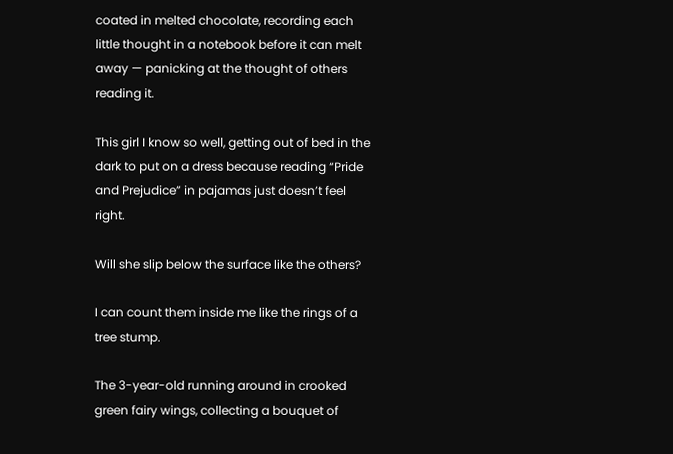coated in melted chocolate, recording each little thought in a notebook before it can melt away — panicking at the thought of others reading it.

This girl I know so well, getting out of bed in the dark to put on a dress because reading “Pride and Prejudice” in pajamas just doesn’t feel right.

Will she slip below the surface like the others?

I can count them inside me like the rings of a tree stump.

The 3-year-old running around in crooked green fairy wings, collecting a bouquet of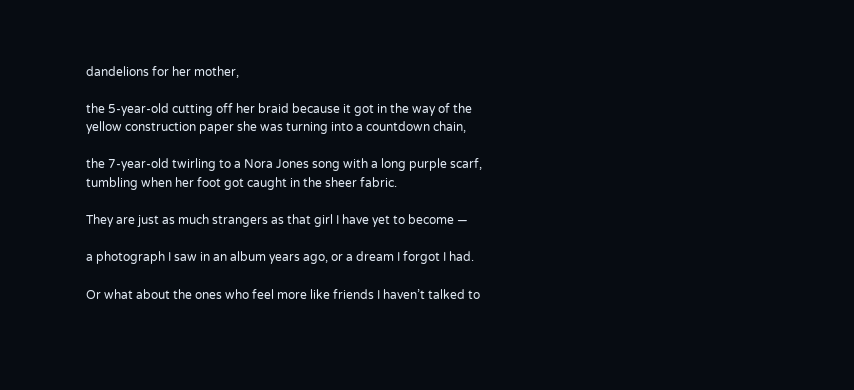dandelions for her mother,

the 5-year-old cutting off her braid because it got in the way of the yellow construction paper she was turning into a countdown chain,

the 7-year-old twirling to a Nora Jones song with a long purple scarf, tumbling when her foot got caught in the sheer fabric.

They are just as much strangers as that girl I have yet to become —

a photograph I saw in an album years ago, or a dream I forgot I had.

Or what about the ones who feel more like friends I haven’t talked to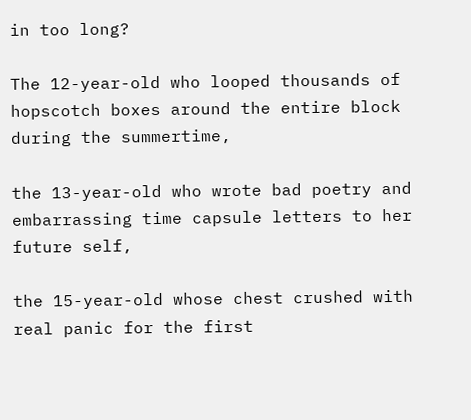in too long?

The 12-year-old who looped thousands of hopscotch boxes around the entire block during the summertime,

the 13-year-old who wrote bad poetry and embarrassing time capsule letters to her future self,

the 15-year-old whose chest crushed with real panic for the first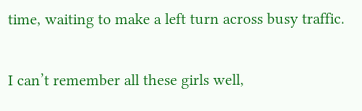time, waiting to make a left turn across busy traffic.

I can’t remember all these girls well,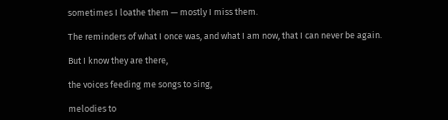sometimes I loathe them — mostly I miss them.

The reminders of what I once was, and what I am now, that I can never be again.

But I know they are there,

the voices feeding me songs to sing,

melodies to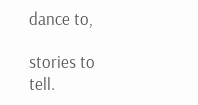dance to,

stories to tell.